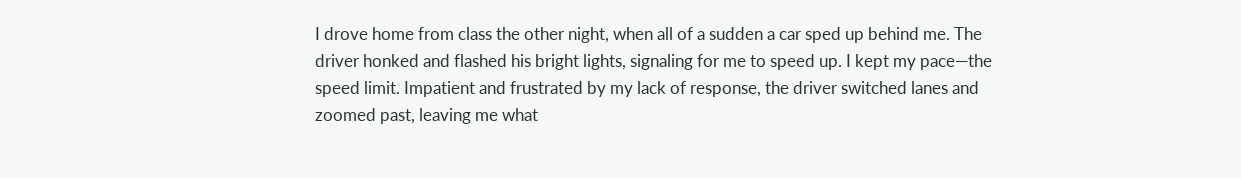I drove home from class the other night, when all of a sudden a car sped up behind me. The driver honked and flashed his bright lights, signaling for me to speed up. I kept my pace—the speed limit. Impatient and frustrated by my lack of response, the driver switched lanes and zoomed past, leaving me what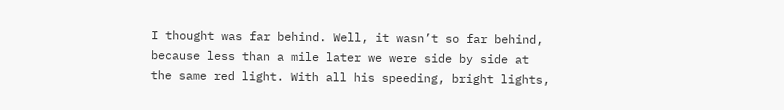I thought was far behind. Well, it wasn’t so far behind, because less than a mile later we were side by side at the same red light. With all his speeding, bright lights,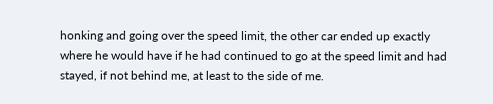honking and going over the speed limit, the other car ended up exactly where he would have if he had continued to go at the speed limit and had stayed, if not behind me, at least to the side of me.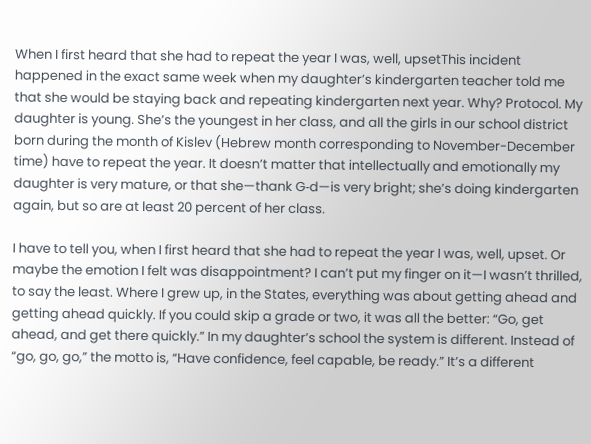When I first heard that she had to repeat the year I was, well, upsetThis incident happened in the exact same week when my daughter’s kindergarten teacher told me that she would be staying back and repeating kindergarten next year. Why? Protocol. My daughter is young. She’s the youngest in her class, and all the girls in our school district born during the month of Kislev (Hebrew month corresponding to November-December time) have to repeat the year. It doesn’t matter that intellectually and emotionally my daughter is very mature, or that she—thank G‑d—is very bright; she’s doing kindergarten again, but so are at least 20 percent of her class.

I have to tell you, when I first heard that she had to repeat the year I was, well, upset. Or maybe the emotion I felt was disappointment? I can’t put my finger on it—I wasn’t thrilled, to say the least. Where I grew up, in the States, everything was about getting ahead and getting ahead quickly. If you could skip a grade or two, it was all the better: “Go, get ahead, and get there quickly.” In my daughter’s school the system is different. Instead of “go, go, go,” the motto is, “Have confidence, feel capable, be ready.” It’s a different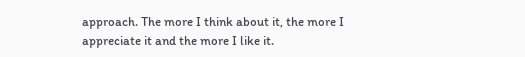approach. The more I think about it, the more I appreciate it and the more I like it.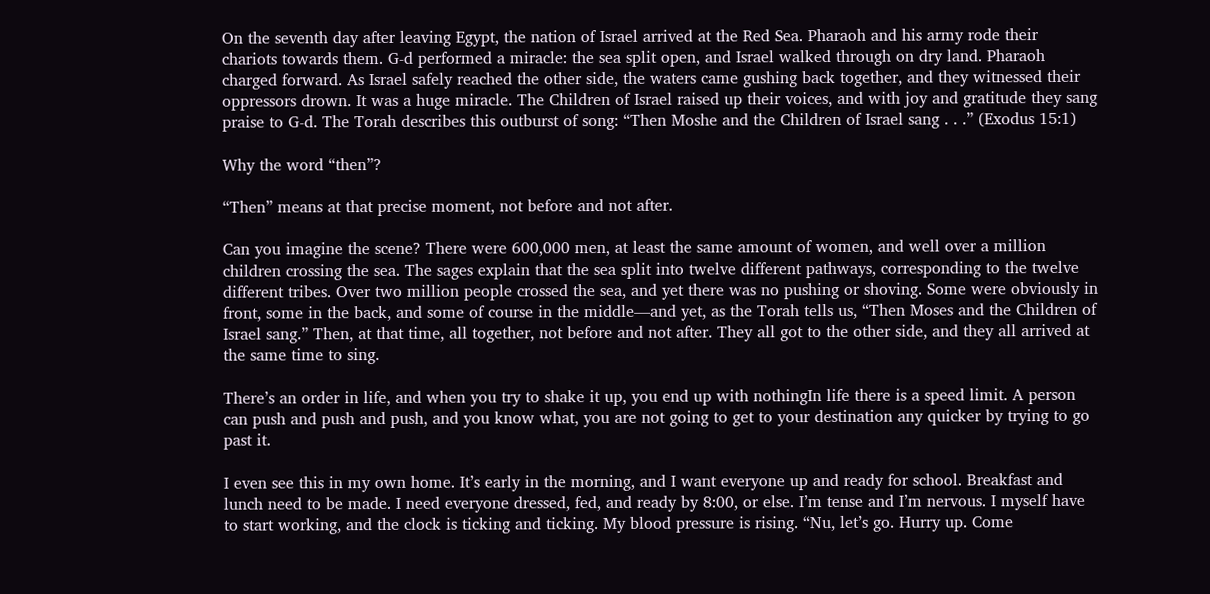On the seventh day after leaving Egypt, the nation of Israel arrived at the Red Sea. Pharaoh and his army rode their chariots towards them. G‑d performed a miracle: the sea split open, and Israel walked through on dry land. Pharaoh charged forward. As Israel safely reached the other side, the waters came gushing back together, and they witnessed their oppressors drown. It was a huge miracle. The Children of Israel raised up their voices, and with joy and gratitude they sang praise to G‑d. The Torah describes this outburst of song: “Then Moshe and the Children of Israel sang . . .” (Exodus 15:1)

Why the word “then”?

“Then” means at that precise moment, not before and not after.

Can you imagine the scene? There were 600,000 men, at least the same amount of women, and well over a million children crossing the sea. The sages explain that the sea split into twelve different pathways, corresponding to the twelve different tribes. Over two million people crossed the sea, and yet there was no pushing or shoving. Some were obviously in front, some in the back, and some of course in the middle—and yet, as the Torah tells us, “Then Moses and the Children of Israel sang.” Then, at that time, all together, not before and not after. They all got to the other side, and they all arrived at the same time to sing.

There’s an order in life, and when you try to shake it up, you end up with nothingIn life there is a speed limit. A person can push and push and push, and you know what, you are not going to get to your destination any quicker by trying to go past it.

I even see this in my own home. It’s early in the morning, and I want everyone up and ready for school. Breakfast and lunch need to be made. I need everyone dressed, fed, and ready by 8:00, or else. I’m tense and I’m nervous. I myself have to start working, and the clock is ticking and ticking. My blood pressure is rising. “Nu, let’s go. Hurry up. Come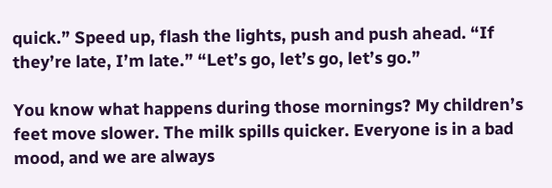quick.” Speed up, flash the lights, push and push ahead. “If they’re late, I’m late.” “Let’s go, let’s go, let’s go.”

You know what happens during those mornings? My children’s feet move slower. The milk spills quicker. Everyone is in a bad mood, and we are always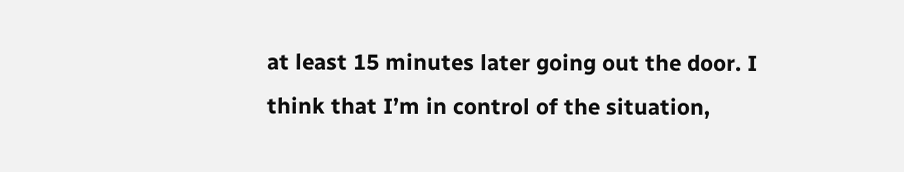at least 15 minutes later going out the door. I think that I’m in control of the situation,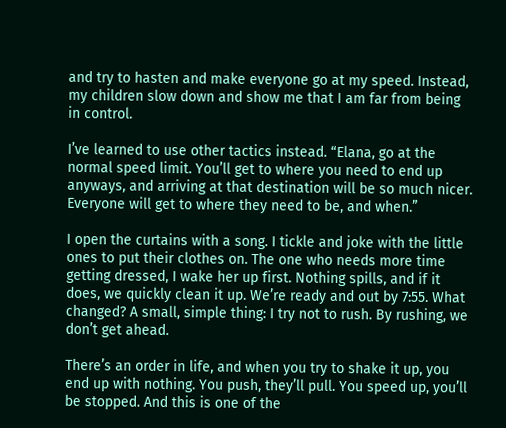and try to hasten and make everyone go at my speed. Instead, my children slow down and show me that I am far from being in control.

I’ve learned to use other tactics instead. “Elana, go at the normal speed limit. You’ll get to where you need to end up anyways, and arriving at that destination will be so much nicer. Everyone will get to where they need to be, and when.”

I open the curtains with a song. I tickle and joke with the little ones to put their clothes on. The one who needs more time getting dressed, I wake her up first. Nothing spills, and if it does, we quickly clean it up. We’re ready and out by 7:55. What changed? A small, simple thing: I try not to rush. By rushing, we don’t get ahead.

There’s an order in life, and when you try to shake it up, you end up with nothing. You push, they’ll pull. You speed up, you’ll be stopped. And this is one of the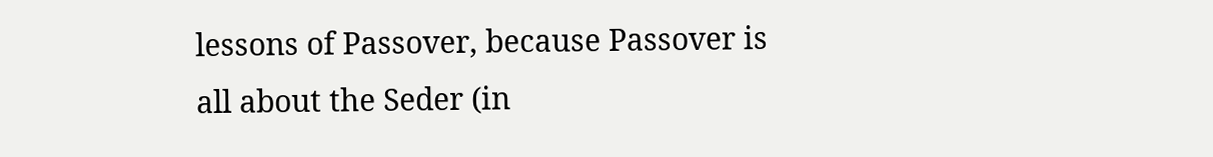lessons of Passover, because Passover is all about the Seder (in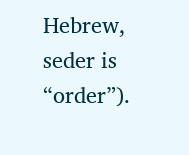Hebrew, seder is “order”).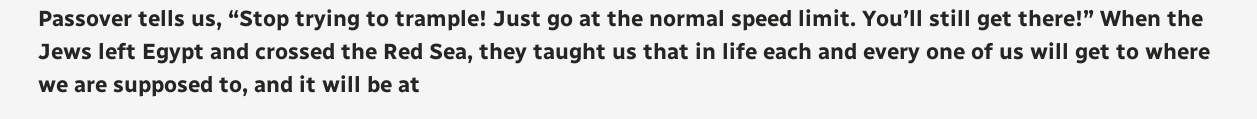Passover tells us, “Stop trying to trample! Just go at the normal speed limit. You’ll still get there!” When the Jews left Egypt and crossed the Red Sea, they taught us that in life each and every one of us will get to where we are supposed to, and it will be at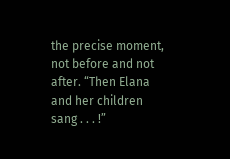the precise moment, not before and not after. “Then Elana and her children sang . . . !”